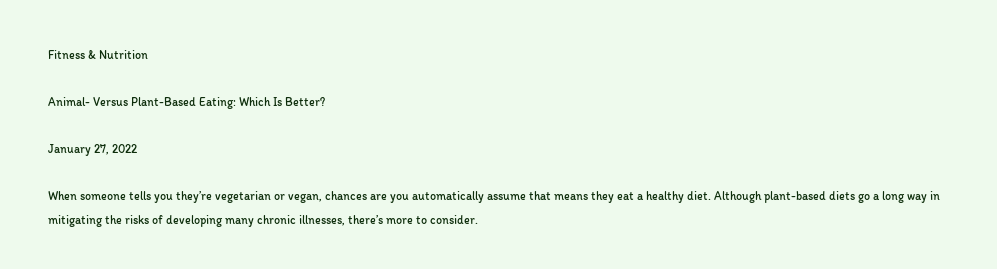Fitness & Nutrition

Animal- Versus Plant-Based Eating: Which Is Better?

January 27, 2022

When someone tells you they’re vegetarian or vegan, chances are you automatically assume that means they eat a healthy diet. Although plant-based diets go a long way in mitigating the risks of developing many chronic illnesses, there’s more to consider.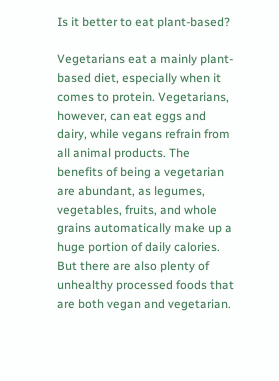Is it better to eat plant-based?

Vegetarians eat a mainly plant-based diet, especially when it comes to protein. Vegetarians, however, can eat eggs and dairy, while vegans refrain from all animal products. The benefits of being a vegetarian are abundant, as legumes, vegetables, fruits, and whole grains automatically make up a huge portion of daily calories. But there are also plenty of unhealthy processed foods that are both vegan and vegetarian.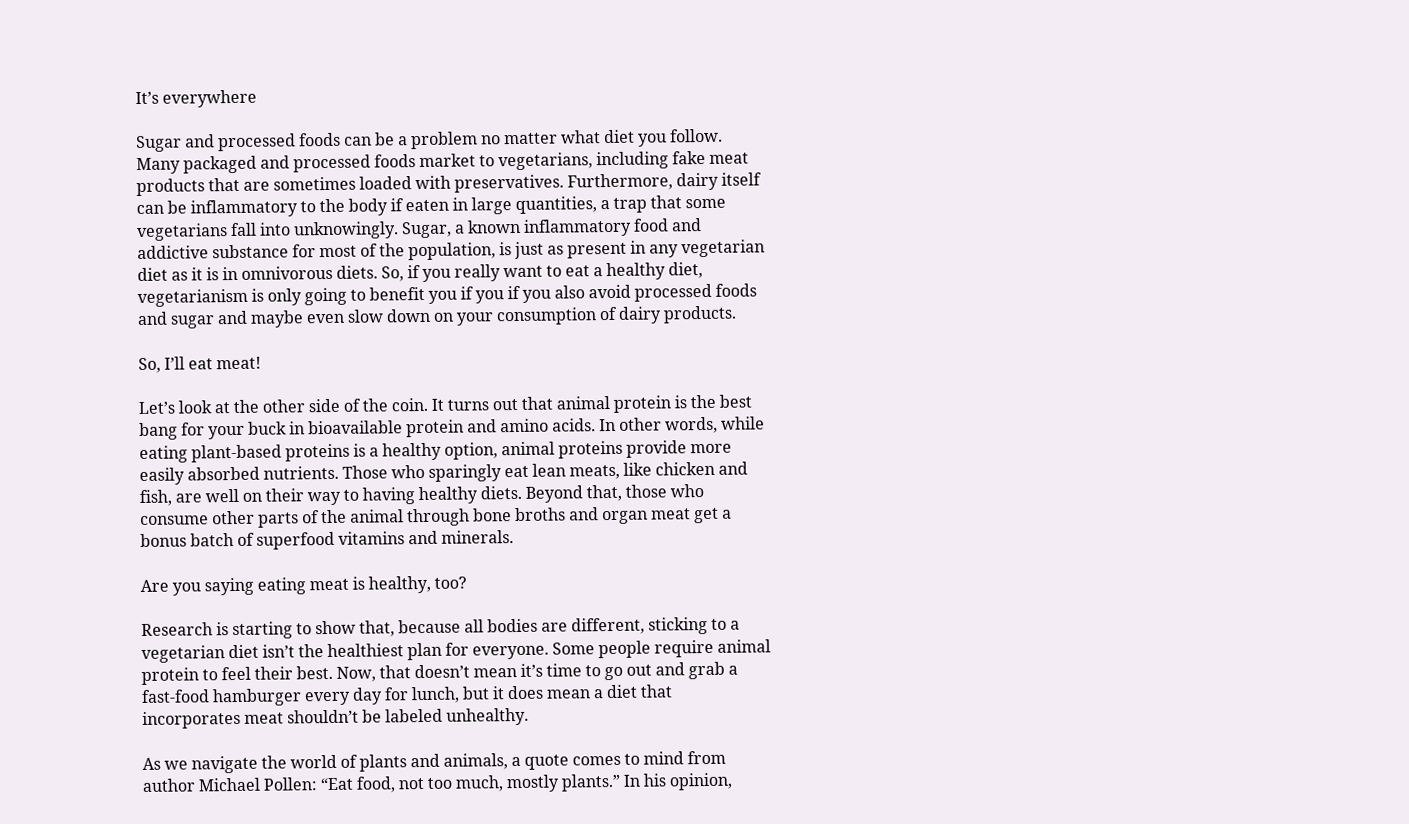It’s everywhere

Sugar and processed foods can be a problem no matter what diet you follow. Many packaged and processed foods market to vegetarians, including fake meat products that are sometimes loaded with preservatives. Furthermore, dairy itself can be inflammatory to the body if eaten in large quantities, a trap that some vegetarians fall into unknowingly. Sugar, a known inflammatory food and addictive substance for most of the population, is just as present in any vegetarian diet as it is in omnivorous diets. So, if you really want to eat a healthy diet, vegetarianism is only going to benefit you if you if you also avoid processed foods and sugar and maybe even slow down on your consumption of dairy products.

So, I’ll eat meat!

Let’s look at the other side of the coin. It turns out that animal protein is the best bang for your buck in bioavailable protein and amino acids. In other words, while eating plant-based proteins is a healthy option, animal proteins provide more easily absorbed nutrients. Those who sparingly eat lean meats, like chicken and fish, are well on their way to having healthy diets. Beyond that, those who consume other parts of the animal through bone broths and organ meat get a bonus batch of superfood vitamins and minerals.

Are you saying eating meat is healthy, too?

Research is starting to show that, because all bodies are different, sticking to a vegetarian diet isn’t the healthiest plan for everyone. Some people require animal protein to feel their best. Now, that doesn’t mean it’s time to go out and grab a fast-food hamburger every day for lunch, but it does mean a diet that incorporates meat shouldn’t be labeled unhealthy.

As we navigate the world of plants and animals, a quote comes to mind from author Michael Pollen: “Eat food, not too much, mostly plants.” In his opinion,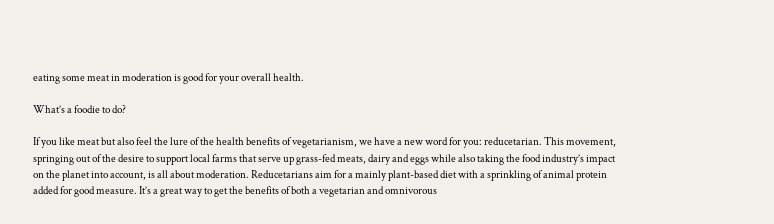eating some meat in moderation is good for your overall health.

What’s a foodie to do?

If you like meat but also feel the lure of the health benefits of vegetarianism, we have a new word for you: reducetarian. This movement, springing out of the desire to support local farms that serve up grass-fed meats, dairy and eggs while also taking the food industry’s impact on the planet into account, is all about moderation. Reducetarians aim for a mainly plant-based diet with a sprinkling of animal protein added for good measure. It’s a great way to get the benefits of both a vegetarian and omnivorous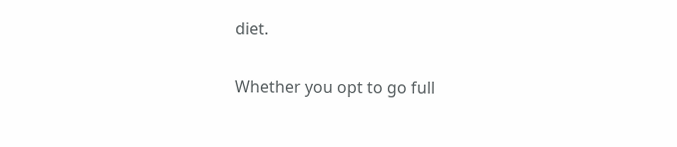diet.

Whether you opt to go full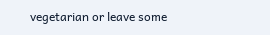vegetarian or leave some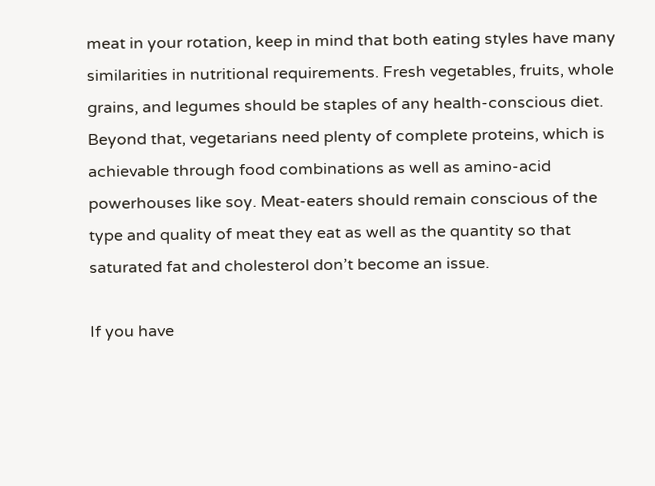meat in your rotation, keep in mind that both eating styles have many similarities in nutritional requirements. Fresh vegetables, fruits, whole grains, and legumes should be staples of any health-conscious diet. Beyond that, vegetarians need plenty of complete proteins, which is achievable through food combinations as well as amino-acid powerhouses like soy. Meat-eaters should remain conscious of the type and quality of meat they eat as well as the quantity so that saturated fat and cholesterol don’t become an issue.

If you have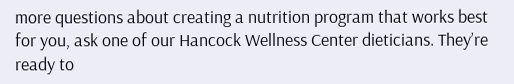more questions about creating a nutrition program that works best for you, ask one of our Hancock Wellness Center dieticians. They’re ready to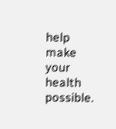help make your health possible.